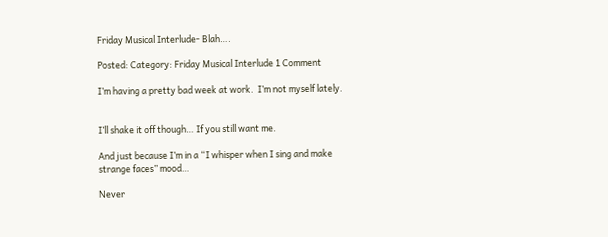Friday Musical Interlude- Blah….

Posted: Category: Friday Musical Interlude 1 Comment

I’m having a pretty bad week at work.  I’m not myself lately.


I’ll shake it off though… If you still want me.

And just because I’m in a “I whisper when I sing and make strange faces” mood…

Never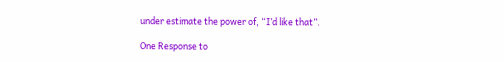under estimate the power of, “I’d like that”.

One Response to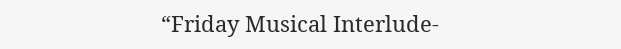“Friday Musical Interlude-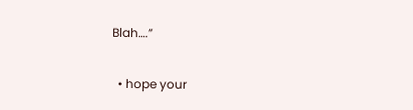Blah….”

  • hope your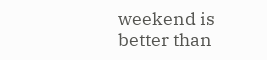weekend is better than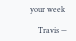your week

    Travis —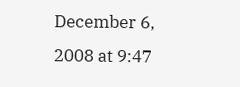December 6, 2008 at 9:47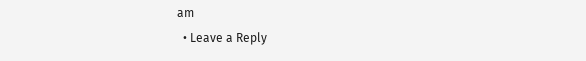am
  • Leave a Reply